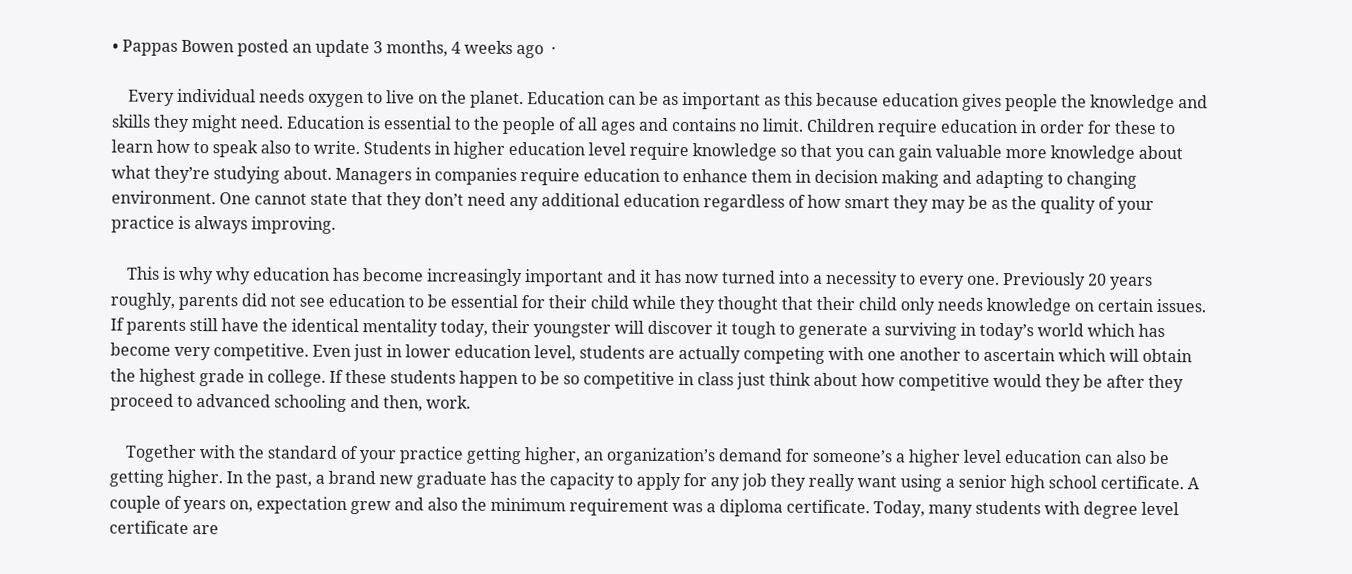• Pappas Bowen posted an update 3 months, 4 weeks ago  ·

    Every individual needs oxygen to live on the planet. Education can be as important as this because education gives people the knowledge and skills they might need. Education is essential to the people of all ages and contains no limit. Children require education in order for these to learn how to speak also to write. Students in higher education level require knowledge so that you can gain valuable more knowledge about what they’re studying about. Managers in companies require education to enhance them in decision making and adapting to changing environment. One cannot state that they don’t need any additional education regardless of how smart they may be as the quality of your practice is always improving.

    This is why why education has become increasingly important and it has now turned into a necessity to every one. Previously 20 years roughly, parents did not see education to be essential for their child while they thought that their child only needs knowledge on certain issues. If parents still have the identical mentality today, their youngster will discover it tough to generate a surviving in today’s world which has become very competitive. Even just in lower education level, students are actually competing with one another to ascertain which will obtain the highest grade in college. If these students happen to be so competitive in class just think about how competitive would they be after they proceed to advanced schooling and then, work.

    Together with the standard of your practice getting higher, an organization’s demand for someone’s a higher level education can also be getting higher. In the past, a brand new graduate has the capacity to apply for any job they really want using a senior high school certificate. A couple of years on, expectation grew and also the minimum requirement was a diploma certificate. Today, many students with degree level certificate are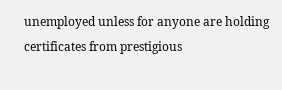unemployed unless for anyone are holding certificates from prestigious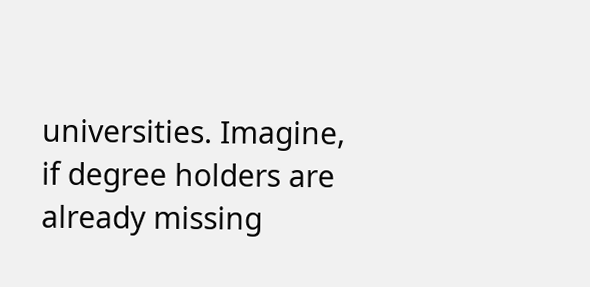universities. Imagine, if degree holders are already missing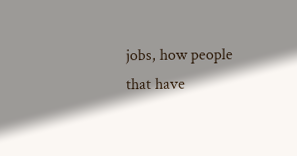jobs, how people that have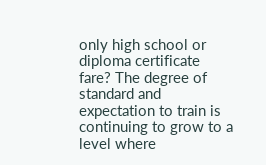only high school or diploma certificate fare? The degree of standard and expectation to train is continuing to grow to a level where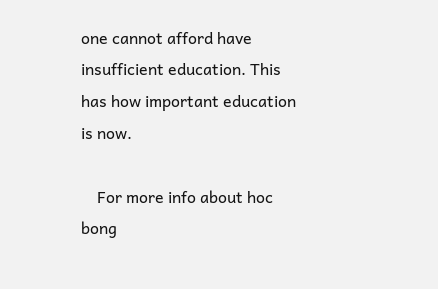one cannot afford have insufficient education. This has how important education is now.

    For more info about hoc bong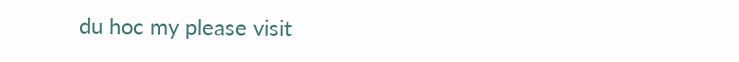du hoc my please visit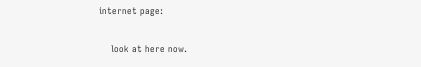internet page:

    look at here now.